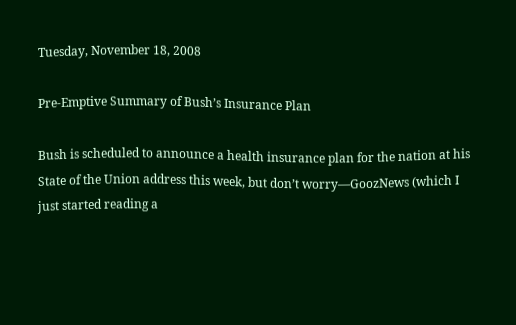Tuesday, November 18, 2008

Pre-Emptive Summary of Bush’s Insurance Plan

Bush is scheduled to announce a health insurance plan for the nation at his State of the Union address this week, but don’t worry—GoozNews (which I just started reading a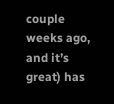couple weeks ago, and it’s great) has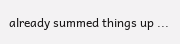already summed things up ...